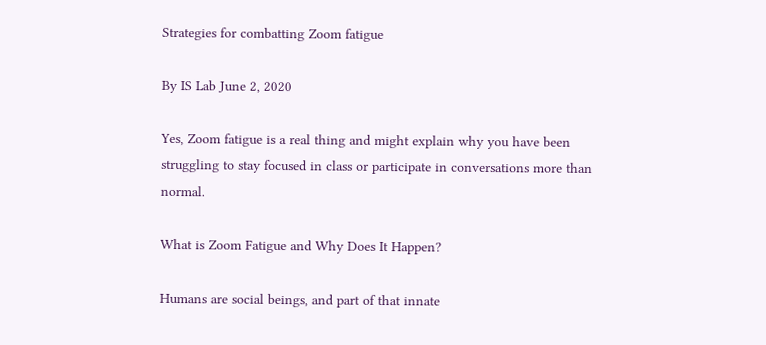Strategies for combatting Zoom fatigue

By IS Lab June 2, 2020

Yes, Zoom fatigue is a real thing and might explain why you have been struggling to stay focused in class or participate in conversations more than normal.

What is Zoom Fatigue and Why Does It Happen?

Humans are social beings, and part of that innate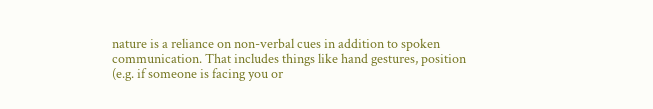nature is a reliance on non-verbal cues in addition to spoken communication. That includes things like hand gestures, position (e.g. if someone is facing you or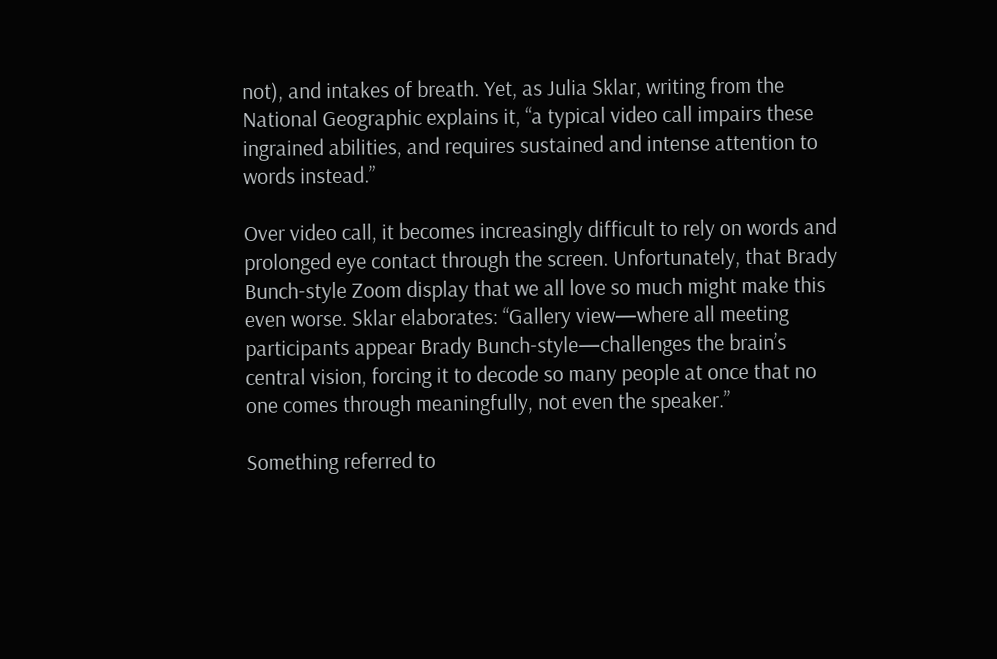not), and intakes of breath. Yet, as Julia Sklar, writing from the National Geographic explains it, “a typical video call impairs these ingrained abilities, and requires sustained and intense attention to words instead.”

Over video call, it becomes increasingly difficult to rely on words and prolonged eye contact through the screen. Unfortunately, that Brady Bunch-style Zoom display that we all love so much might make this even worse. Sklar elaborates: “Gallery view—where all meeting participants appear Brady Bunch-style—challenges the brain’s central vision, forcing it to decode so many people at once that no one comes through meaningfully, not even the speaker.”

Something referred to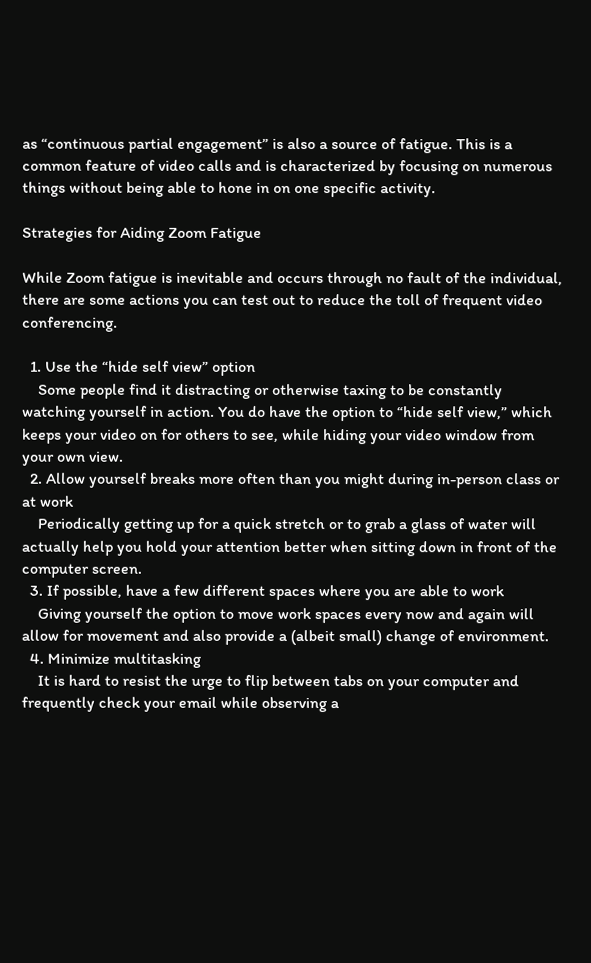as “continuous partial engagement” is also a source of fatigue. This is a common feature of video calls and is characterized by focusing on numerous things without being able to hone in on one specific activity.

Strategies for Aiding Zoom Fatigue

While Zoom fatigue is inevitable and occurs through no fault of the individual, there are some actions you can test out to reduce the toll of frequent video conferencing.

  1. Use the “hide self view” option
    Some people find it distracting or otherwise taxing to be constantly watching yourself in action. You do have the option to “hide self view,” which keeps your video on for others to see, while hiding your video window from your own view.
  2. Allow yourself breaks more often than you might during in-person class or at work
    Periodically getting up for a quick stretch or to grab a glass of water will actually help you hold your attention better when sitting down in front of the computer screen.
  3. If possible, have a few different spaces where you are able to work
    Giving yourself the option to move work spaces every now and again will allow for movement and also provide a (albeit small) change of environment.
  4. Minimize multitasking
    It is hard to resist the urge to flip between tabs on your computer and frequently check your email while observing a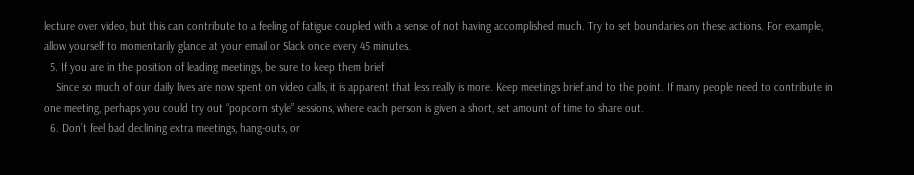lecture over video, but this can contribute to a feeling of fatigue coupled with a sense of not having accomplished much. Try to set boundaries on these actions. For example, allow yourself to momentarily glance at your email or Slack once every 45 minutes.
  5. If you are in the position of leading meetings, be sure to keep them brief
    Since so much of our daily lives are now spent on video calls, it is apparent that less really is more. Keep meetings brief and to the point. If many people need to contribute in one meeting, perhaps you could try out “popcorn style” sessions, where each person is given a short, set amount of time to share out.
  6. Don’t feel bad declining extra meetings, hang-outs, or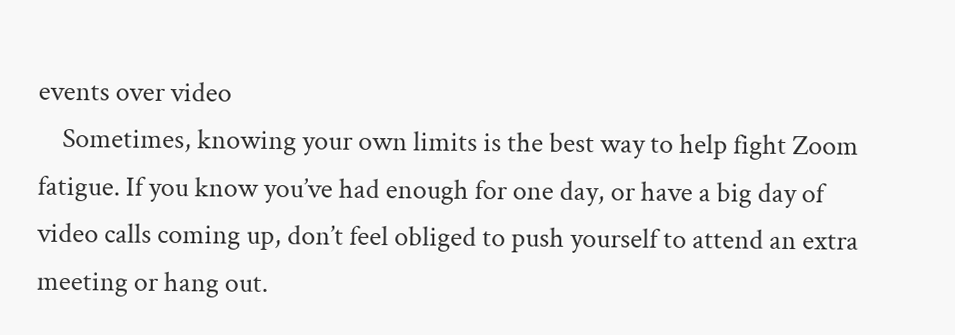events over video
    Sometimes, knowing your own limits is the best way to help fight Zoom fatigue. If you know you’ve had enough for one day, or have a big day of video calls coming up, don’t feel obliged to push yourself to attend an extra meeting or hang out.